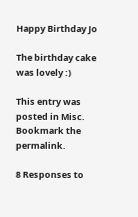Happy Birthday Jo

The birthday cake was lovely :)

This entry was posted in Misc. Bookmark the permalink.

8 Responses to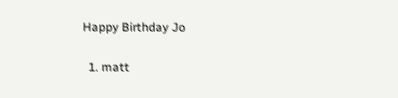Happy Birthday Jo

  1. matt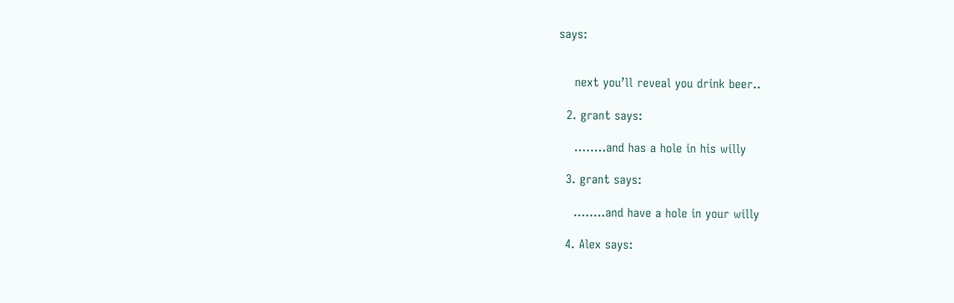says:


    next you’ll reveal you drink beer..

  2. grant says:

    ……..and has a hole in his willy

  3. grant says:

    ……..and have a hole in your willy

  4. Alex says: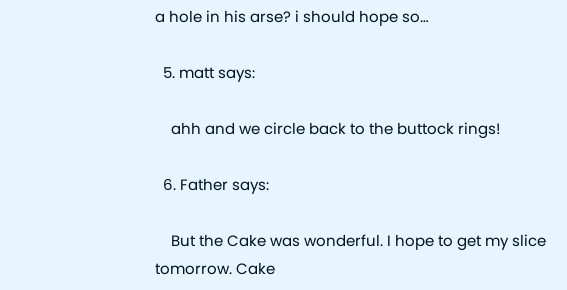a hole in his arse? i should hope so…

  5. matt says:

    ahh and we circle back to the buttock rings!

  6. Father says:

    But the Cake was wonderful. I hope to get my slice tomorrow. Cake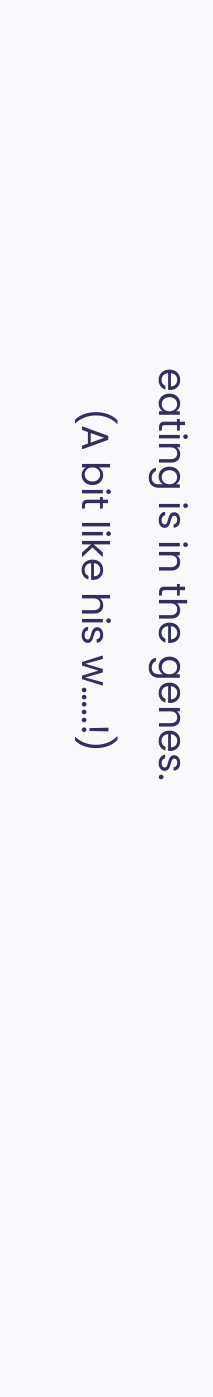eating is in the genes.
    (A bit like his w…..!)